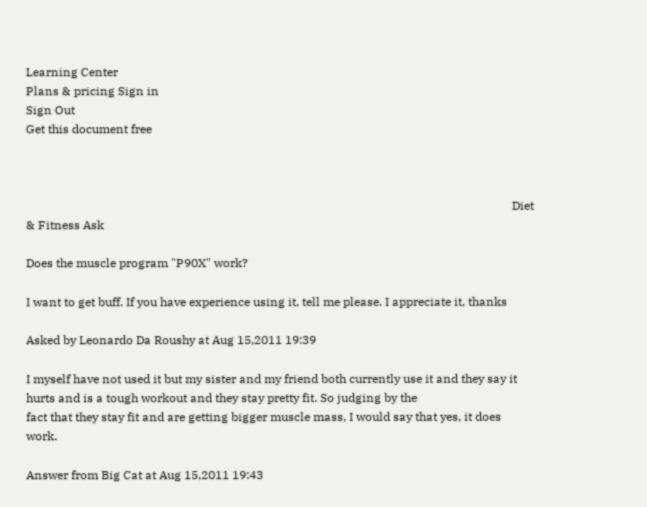Learning Center
Plans & pricing Sign in
Sign Out
Get this document free



                                                                                                                                                                  Diet & Fitness Ask

Does the muscle program "P90X" work?

I want to get buff. If you have experience using it, tell me please. I appreciate it, thanks

Asked by Leonardo Da Roushy at Aug 15,2011 19:39

I myself have not used it but my sister and my friend both currently use it and they say it hurts and is a tough workout and they stay pretty fit. So judging by the
fact that they stay fit and are getting bigger muscle mass, I would say that yes, it does work.

Answer from Big Cat at Aug 15,2011 19:43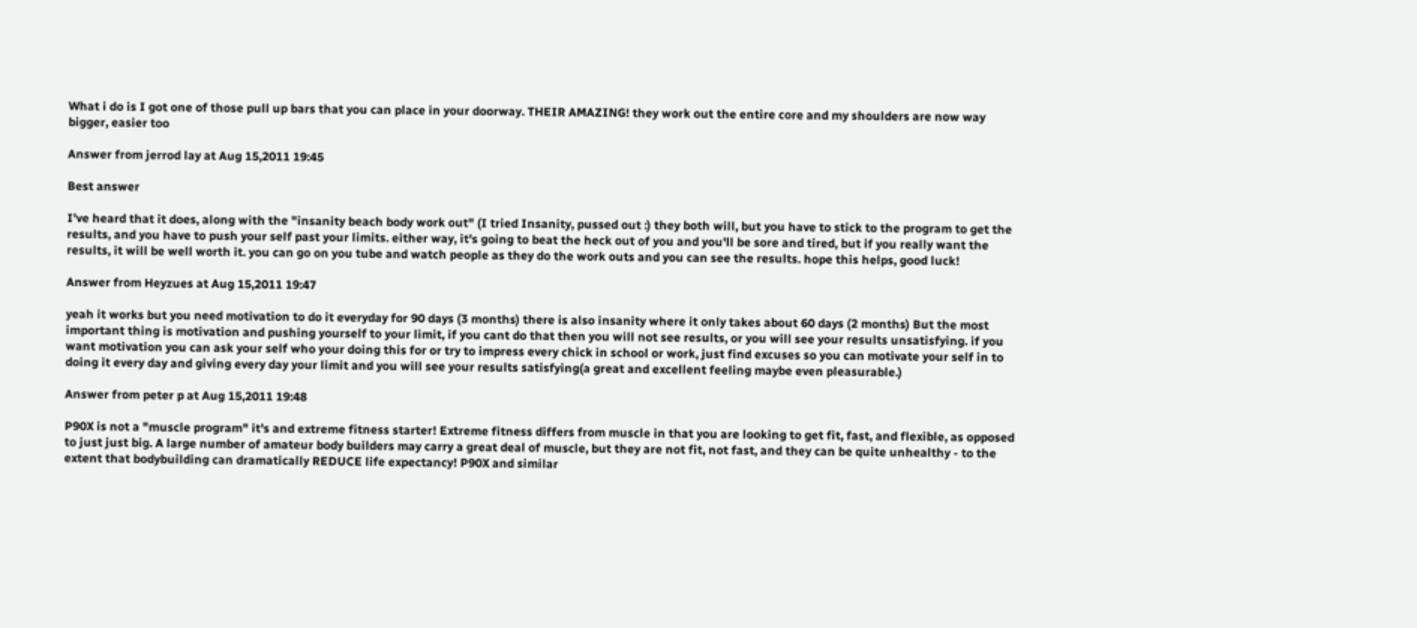What i do is I got one of those pull up bars that you can place in your doorway. THEIR AMAZING! they work out the entire core and my shoulders are now way
bigger, easier too

Answer from jerrod lay at Aug 15,2011 19:45

Best answer

I've heard that it does, along with the "insanity beach body work out" (I tried Insanity, pussed out :) they both will, but you have to stick to the program to get the
results, and you have to push your self past your limits. either way, it's going to beat the heck out of you and you'll be sore and tired, but if you really want the
results, it will be well worth it. you can go on you tube and watch people as they do the work outs and you can see the results. hope this helps, good luck!

Answer from Heyzues at Aug 15,2011 19:47

yeah it works but you need motivation to do it everyday for 90 days (3 months) there is also insanity where it only takes about 60 days (2 months) But the most
important thing is motivation and pushing yourself to your limit, if you cant do that then you will not see results, or you will see your results unsatisfying. if you
want motivation you can ask your self who your doing this for or try to impress every chick in school or work, just find excuses so you can motivate your self in to
doing it every day and giving every day your limit and you will see your results satisfying(a great and excellent feeling maybe even pleasurable.)

Answer from peter p at Aug 15,2011 19:48

P90X is not a "muscle program" it's and extreme fitness starter! Extreme fitness differs from muscle in that you are looking to get fit, fast, and flexible, as opposed
to just just big. A large number of amateur body builders may carry a great deal of muscle, but they are not fit, not fast, and they can be quite unhealthy - to the
extent that bodybuilding can dramatically REDUCE life expectancy! P90X and similar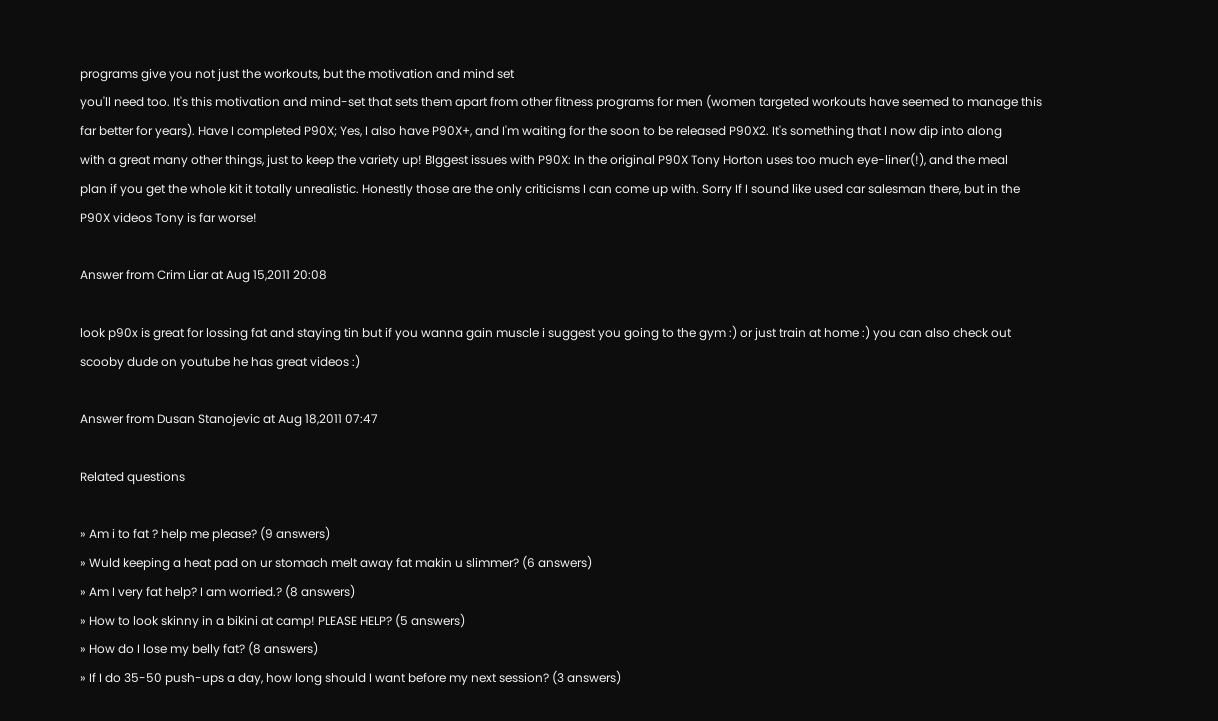programs give you not just the workouts, but the motivation and mind set
you'll need too. It's this motivation and mind-set that sets them apart from other fitness programs for men (women targeted workouts have seemed to manage this
far better for years). Have I completed P90X; Yes, I also have P90X+, and I'm waiting for the soon to be released P90X2. It's something that I now dip into along
with a great many other things, just to keep the variety up! BIggest issues with P90X: In the original P90X Tony Horton uses too much eye-liner(!), and the meal
plan if you get the whole kit it totally unrealistic. Honestly those are the only criticisms I can come up with. Sorry If I sound like used car salesman there, but in the
P90X videos Tony is far worse!

Answer from Crim Liar at Aug 15,2011 20:08

look p90x is great for lossing fat and staying tin but if you wanna gain muscle i suggest you going to the gym :) or just train at home :) you can also check out
scooby dude on youtube he has great videos :)

Answer from Dusan Stanojevic at Aug 18,2011 07:47

Related questions

» Am i to fat ? help me please? (9 answers)
» Wuld keeping a heat pad on ur stomach melt away fat makin u slimmer? (6 answers)
» Am I very fat help? I am worried.? (8 answers)
» How to look skinny in a bikini at camp! PLEASE HELP? (5 answers)
» How do I lose my belly fat? (8 answers)
» If I do 35-50 push-ups a day, how long should I want before my next session? (3 answers)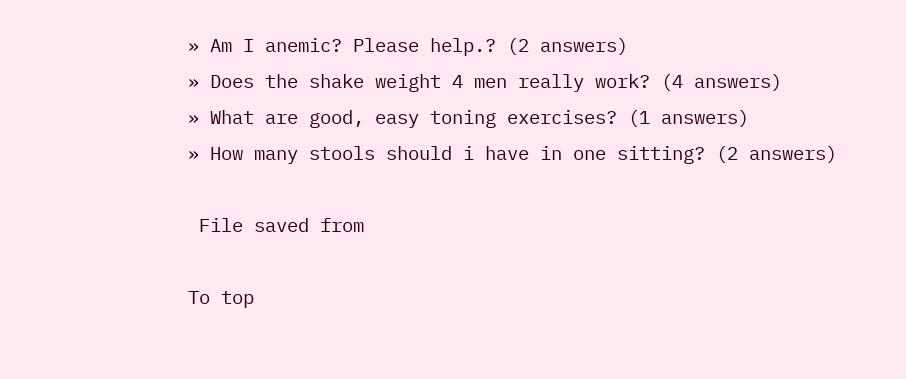» Am I anemic? Please help.? (2 answers)
» Does the shake weight 4 men really work? (4 answers)
» What are good, easy toning exercises? (1 answers)
» How many stools should i have in one sitting? (2 answers)

 File saved from

To top